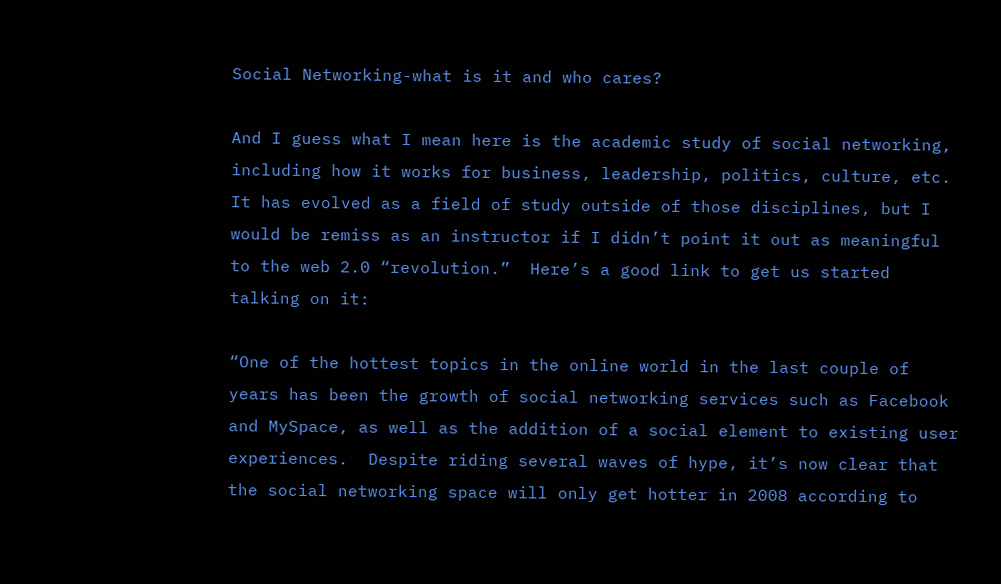Social Networking-what is it and who cares?

And I guess what I mean here is the academic study of social networking, including how it works for business, leadership, politics, culture, etc.  It has evolved as a field of study outside of those disciplines, but I would be remiss as an instructor if I didn’t point it out as meaningful to the web 2.0 “revolution.”  Here’s a good link to get us started talking on it:

“One of the hottest topics in the online world in the last couple of years has been the growth of social networking services such as Facebook and MySpace, as well as the addition of a social element to existing user experiences.  Despite riding several waves of hype, it’s now clear that the social networking space will only get hotter in 2008 according to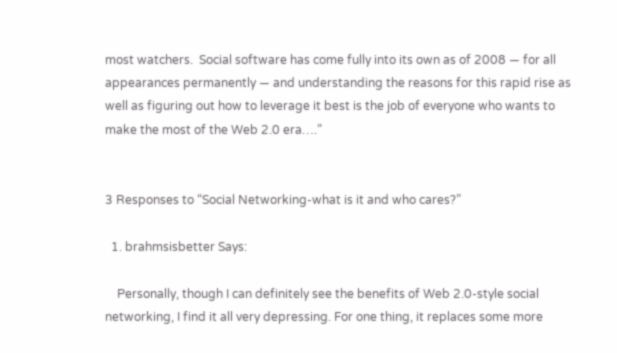most watchers.  Social software has come fully into its own as of 2008 — for all appearances permanently — and understanding the reasons for this rapid rise as well as figuring out how to leverage it best is the job of everyone who wants to make the most of the Web 2.0 era….”


3 Responses to “Social Networking-what is it and who cares?”

  1. brahmsisbetter Says:

    Personally, though I can definitely see the benefits of Web 2.0-style social networking, I find it all very depressing. For one thing, it replaces some more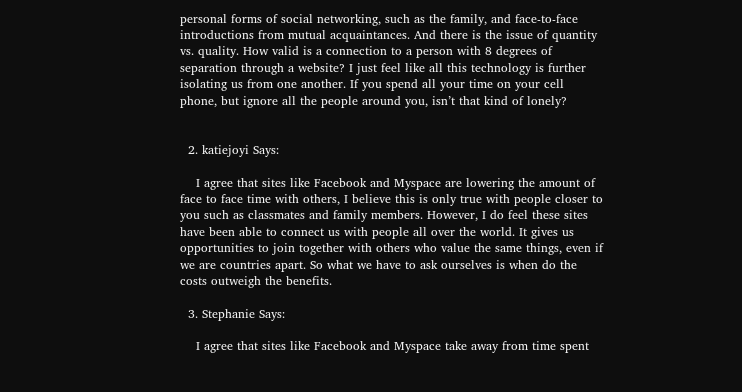personal forms of social networking, such as the family, and face-to-face introductions from mutual acquaintances. And there is the issue of quantity vs. quality. How valid is a connection to a person with 8 degrees of separation through a website? I just feel like all this technology is further isolating us from one another. If you spend all your time on your cell phone, but ignore all the people around you, isn’t that kind of lonely?


  2. katiejoyi Says:

    I agree that sites like Facebook and Myspace are lowering the amount of face to face time with others, I believe this is only true with people closer to you such as classmates and family members. However, I do feel these sites have been able to connect us with people all over the world. It gives us opportunities to join together with others who value the same things, even if we are countries apart. So what we have to ask ourselves is when do the costs outweigh the benefits.

  3. Stephanie Says:

    I agree that sites like Facebook and Myspace take away from time spent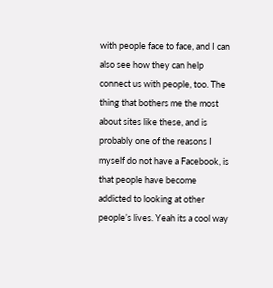with people face to face, and I can also see how they can help connect us with people, too. The thing that bothers me the most about sites like these, and is probably one of the reasons I myself do not have a Facebook, is that people have become addicted to looking at other people’s lives. Yeah its a cool way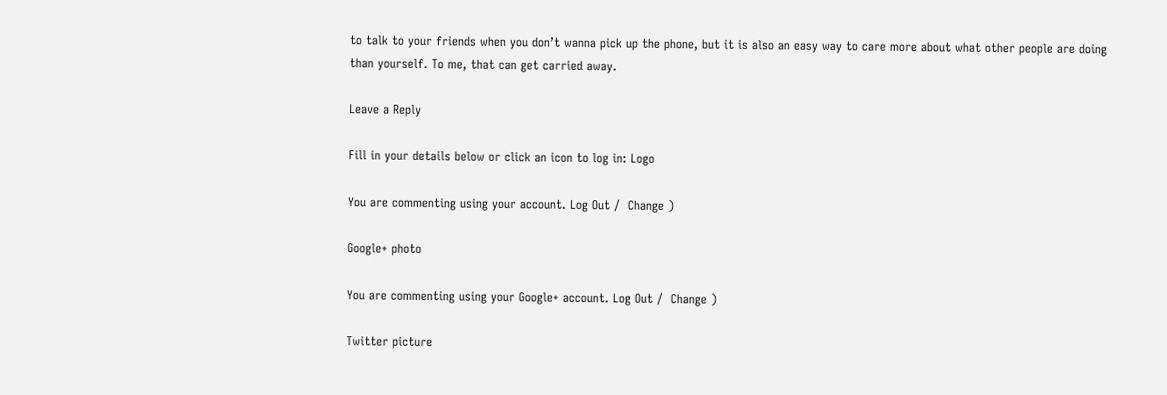to talk to your friends when you don’t wanna pick up the phone, but it is also an easy way to care more about what other people are doing than yourself. To me, that can get carried away.

Leave a Reply

Fill in your details below or click an icon to log in: Logo

You are commenting using your account. Log Out /  Change )

Google+ photo

You are commenting using your Google+ account. Log Out /  Change )

Twitter picture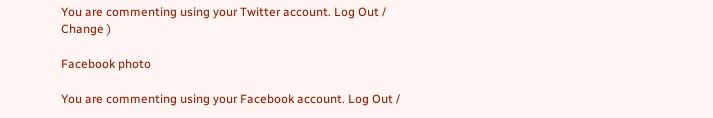You are commenting using your Twitter account. Log Out /  Change )

Facebook photo

You are commenting using your Facebook account. Log Out /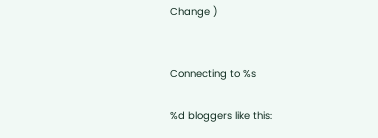Change )


Connecting to %s

%d bloggers like this: